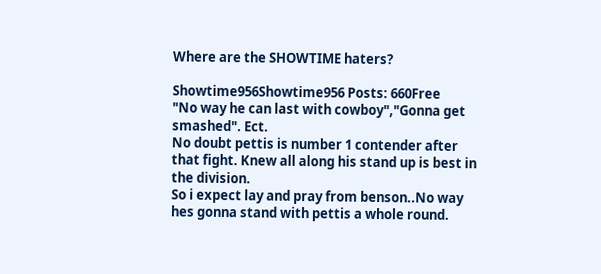Where are the SHOWTIME haters?

Showtime956Showtime956 Posts: 660Free
"No way he can last with cowboy","Gonna get smashed". Ect.
No doubt pettis is number 1 contender after that fight. Knew all along his stand up is best in the division.
So i expect lay and pray from benson..No way hes gonna stand with pettis a whole round.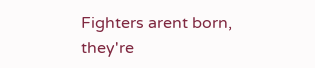Fighters arent born, they're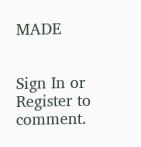MADE


Sign In or Register to comment.